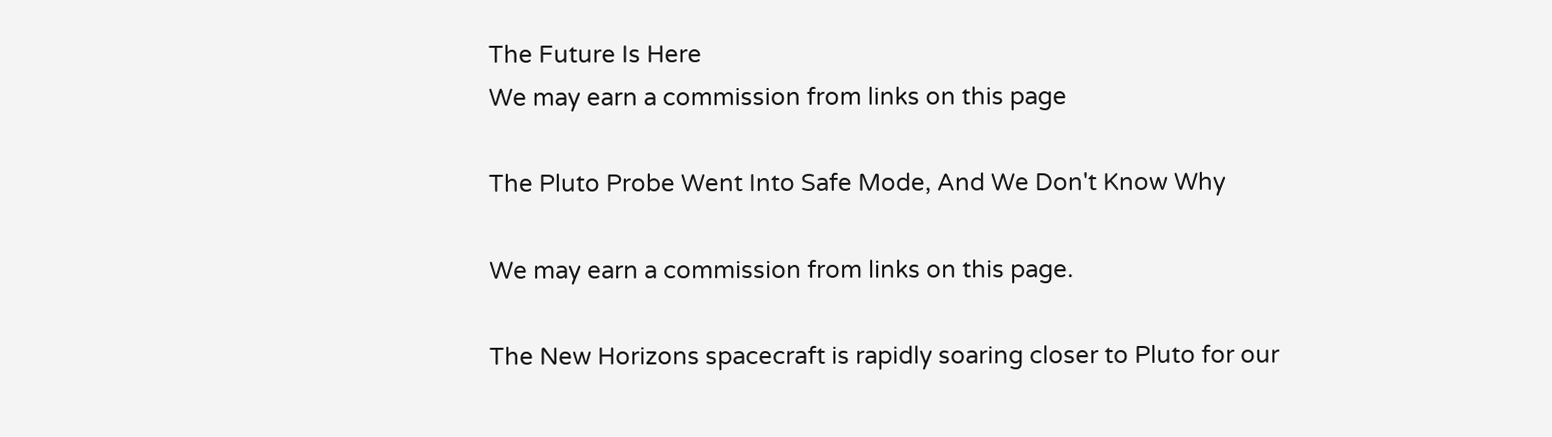The Future Is Here
We may earn a commission from links on this page

The Pluto Probe Went Into Safe Mode, And We Don't Know Why

We may earn a commission from links on this page.

The New Horizons spacecraft is rapidly soaring closer to Pluto for our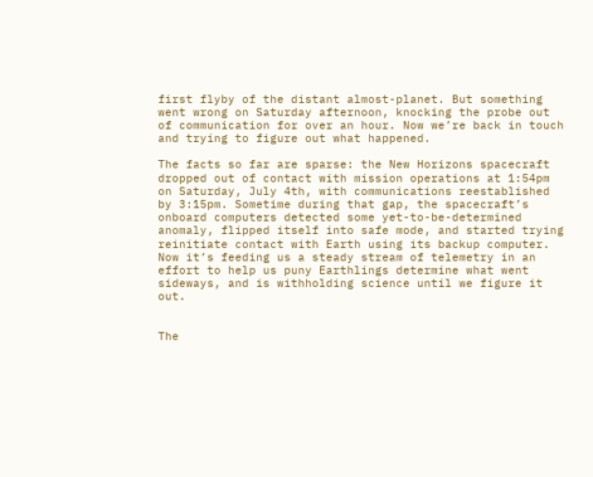first flyby of the distant almost-planet. But something went wrong on Saturday afternoon, knocking the probe out of communication for over an hour. Now we’re back in touch and trying to figure out what happened.

The facts so far are sparse: the New Horizons spacecraft dropped out of contact with mission operations at 1:54pm on Saturday, July 4th, with communications reestablished by 3:15pm. Sometime during that gap, the spacecraft’s onboard computers detected some yet-to-be-determined anomaly, flipped itself into safe mode, and started trying reinitiate contact with Earth using its backup computer. Now it’s feeding us a steady stream of telemetry in an effort to help us puny Earthlings determine what went sideways, and is withholding science until we figure it out.


The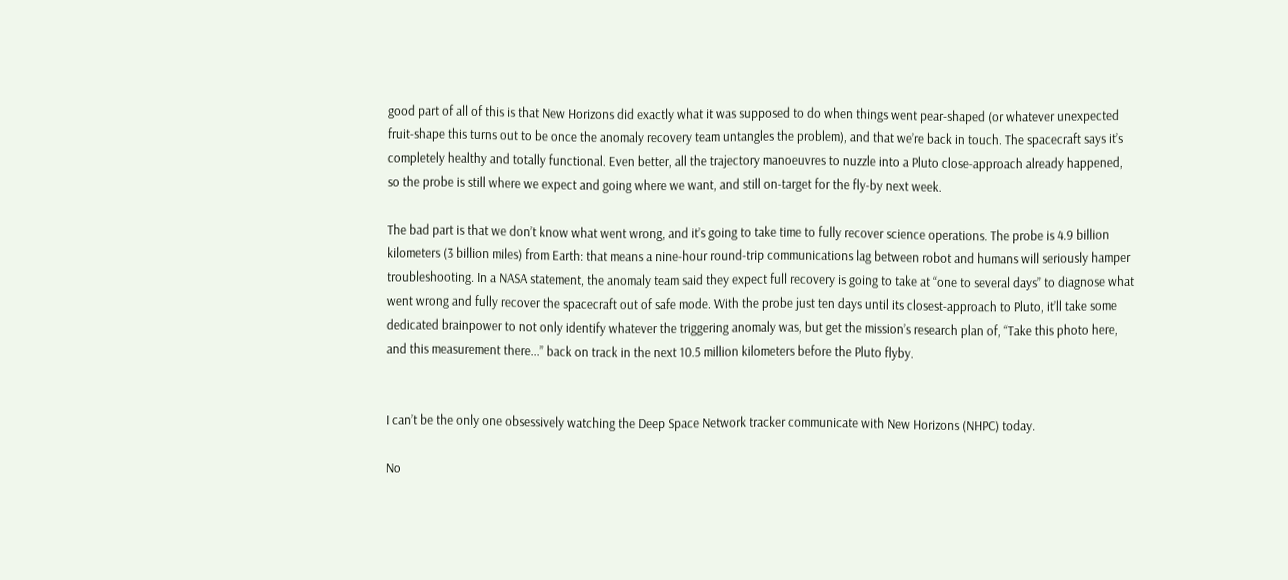good part of all of this is that New Horizons did exactly what it was supposed to do when things went pear-shaped (or whatever unexpected fruit-shape this turns out to be once the anomaly recovery team untangles the problem), and that we’re back in touch. The spacecraft says it’s completely healthy and totally functional. Even better, all the trajectory manoeuvres to nuzzle into a Pluto close-approach already happened, so the probe is still where we expect and going where we want, and still on-target for the fly-by next week.

The bad part is that we don’t know what went wrong, and it’s going to take time to fully recover science operations. The probe is 4.9 billion kilometers (3 billion miles) from Earth: that means a nine-hour round-trip communications lag between robot and humans will seriously hamper troubleshooting. In a NASA statement, the anomaly team said they expect full recovery is going to take at “one to several days” to diagnose what went wrong and fully recover the spacecraft out of safe mode. With the probe just ten days until its closest-approach to Pluto, it’ll take some dedicated brainpower to not only identify whatever the triggering anomaly was, but get the mission’s research plan of, “Take this photo here, and this measurement there...” back on track in the next 10.5 million kilometers before the Pluto flyby.


I can’t be the only one obsessively watching the Deep Space Network tracker communicate with New Horizons (NHPC) today.

No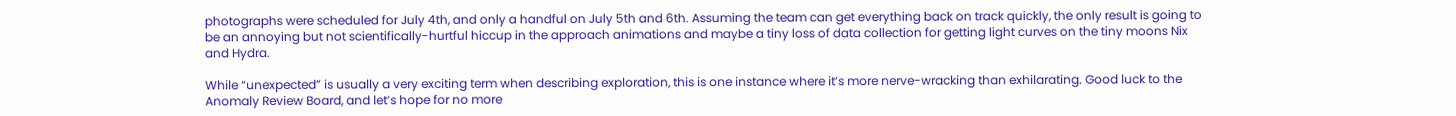photographs were scheduled for July 4th, and only a handful on July 5th and 6th. Assuming the team can get everything back on track quickly, the only result is going to be an annoying but not scientifically-hurtful hiccup in the approach animations and maybe a tiny loss of data collection for getting light curves on the tiny moons Nix and Hydra.

While “unexpected” is usually a very exciting term when describing exploration, this is one instance where it’s more nerve-wracking than exhilarating. Good luck to the Anomaly Review Board, and let’s hope for no more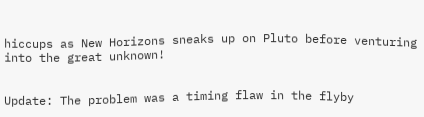hiccups as New Horizons sneaks up on Pluto before venturing into the great unknown!


Update: The problem was a timing flaw in the flyby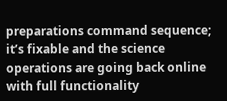preparations command sequence; it’s fixable and the science operations are going back online with full functionality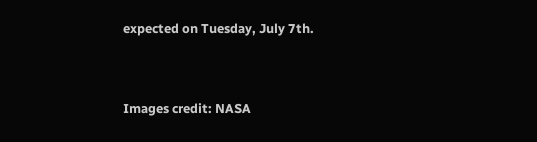expected on Tuesday, July 7th.


Images credit: NASA